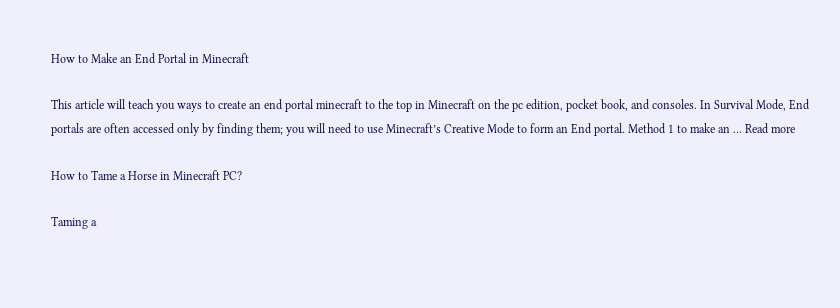How to Make an End Portal in Minecraft

This article will teach you ways to create an end portal minecraft to the top in Minecraft on the pc edition, pocket book, and consoles. In Survival Mode, End portals are often accessed only by finding them; you will need to use Minecraft’s Creative Mode to form an End portal. Method 1 to make an … Read more

How to Tame a Horse in Minecraft PC?

Taming a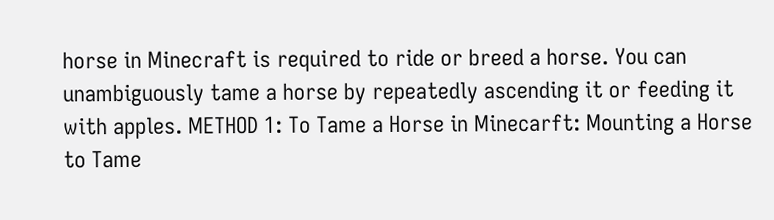horse in Minecraft is required to ride or breed a horse. You can unambiguously tame a horse by repeatedly ascending it or feeding it with apples. METHOD 1: To Tame a Horse in Minecarft: Mounting a Horse to Tame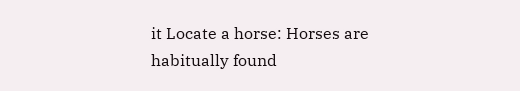it Locate a horse: Horses are habitually found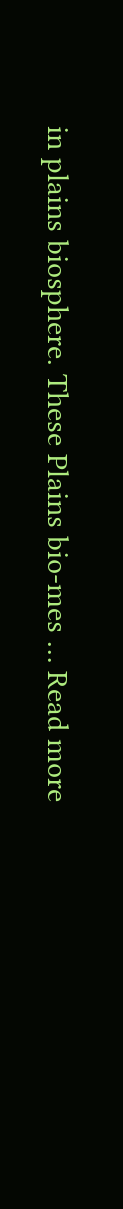in plains biosphere. These Plains bio-mes … Read more